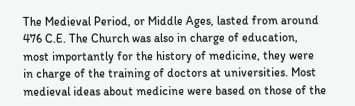The Medieval Period, or Middle Ages, lasted from around 476 C.E. The Church was also in charge of education, most importantly for the history of medicine, they were in charge of the training of doctors at universities. Most medieval ideas about medicine were based on those of the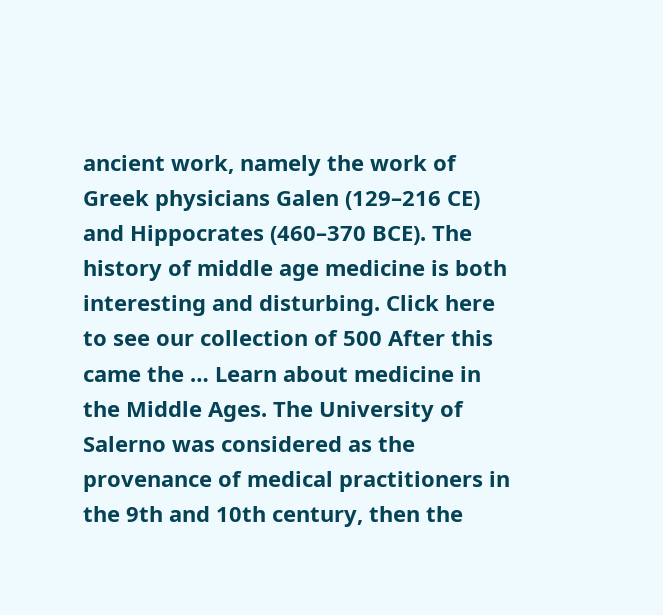ancient work, namely the work of Greek physicians Galen (129–216 CE) and Hippocrates (460–370 BCE). The history of middle age medicine is both interesting and disturbing. Click here to see our collection of 500 After this came the … Learn about medicine in the Middle Ages. The University of Salerno was considered as the provenance of medical practitioners in the 9th and 10th century, then the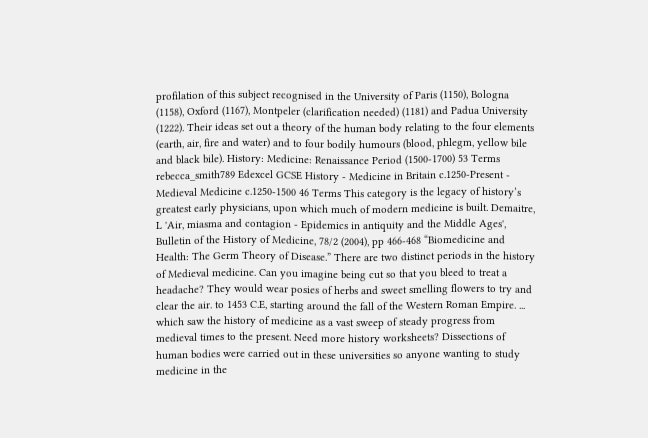profilation of this subject recognised in the University of Paris (1150), Bologna (1158), Oxford (1167), Montpeler (clarification needed) (1181) and Padua University (1222). Their ideas set out a theory of the human body relating to the four elements (earth, air, fire and water) and to four bodily humours (blood, phlegm, yellow bile and black bile). History: Medicine: Renaissance Period (1500-1700) 53 Terms rebecca_smith789 Edexcel GCSE History - Medicine in Britain c.1250-Present - Medieval Medicine c.1250-1500 46 Terms This category is the legacy of history’s greatest early physicians, upon which much of modern medicine is built. Demaitre, L 'Air, miasma and contagion - Epidemics in antiquity and the Middle Ages', Bulletin of the History of Medicine, 78/2 (2004), pp 466-468 “Biomedicine and Health: The Germ Theory of Disease.” There are two distinct periods in the history of Medieval medicine. Can you imagine being cut so that you bleed to treat a headache? They would wear posies of herbs and sweet smelling flowers to try and clear the air. to 1453 C.E, starting around the fall of the Western Roman Empire. ... which saw the history of medicine as a vast sweep of steady progress from medieval times to the present. Need more history worksheets? Dissections of human bodies were carried out in these universities so anyone wanting to study medicine in the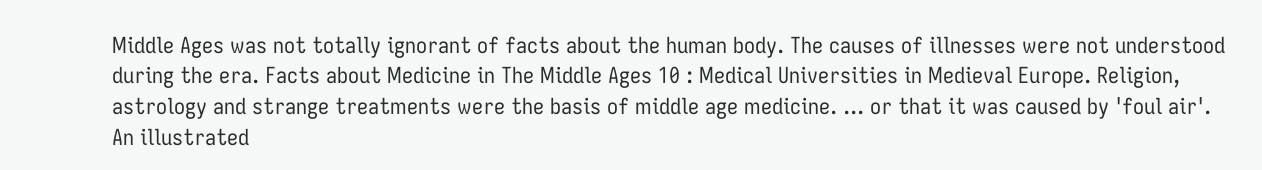Middle Ages was not totally ignorant of facts about the human body. The causes of illnesses were not understood during the era. Facts about Medicine in The Middle Ages 10 : Medical Universities in Medieval Europe. Religion, astrology and strange treatments were the basis of middle age medicine. ... or that it was caused by 'foul air'. An illustrated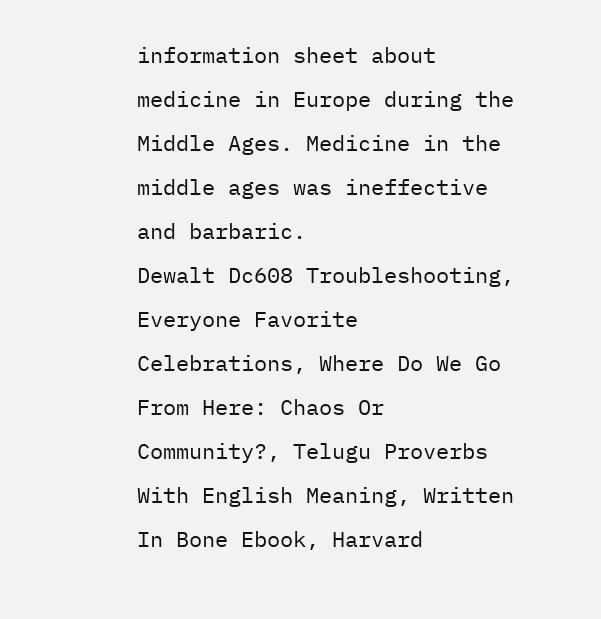information sheet about medicine in Europe during the Middle Ages. Medicine in the middle ages was ineffective and barbaric.
Dewalt Dc608 Troubleshooting, Everyone Favorite Celebrations, Where Do We Go From Here: Chaos Or Community?, Telugu Proverbs With English Meaning, Written In Bone Ebook, Harvard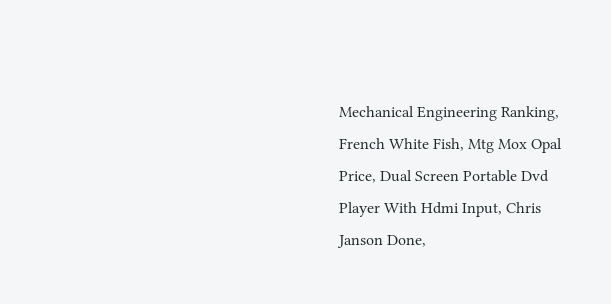Mechanical Engineering Ranking, French White Fish, Mtg Mox Opal Price, Dual Screen Portable Dvd Player With Hdmi Input, Chris Janson Done,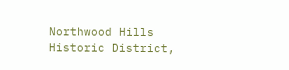Northwood Hills Historic District,